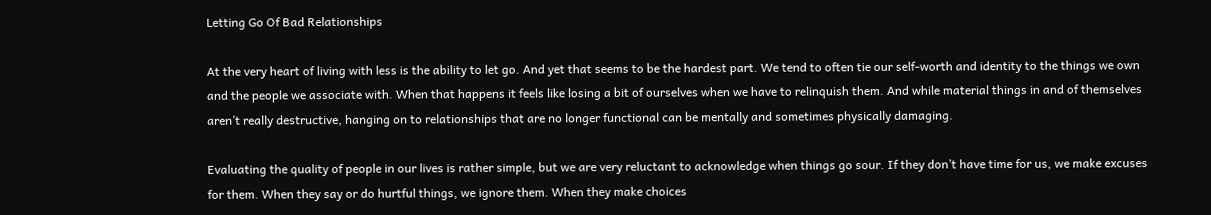Letting Go Of Bad Relationships

At the very heart of living with less is the ability to let go. And yet that seems to be the hardest part. We tend to often tie our self-worth and identity to the things we own and the people we associate with. When that happens it feels like losing a bit of ourselves when we have to relinquish them. And while material things in and of themselves aren’t really destructive, hanging on to relationships that are no longer functional can be mentally and sometimes physically damaging.

Evaluating the quality of people in our lives is rather simple, but we are very reluctant to acknowledge when things go sour. If they don’t have time for us, we make excuses for them. When they say or do hurtful things, we ignore them. When they make choices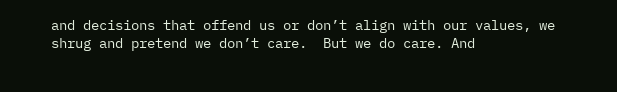and decisions that offend us or don’t align with our values, we shrug and pretend we don’t care.  But we do care. And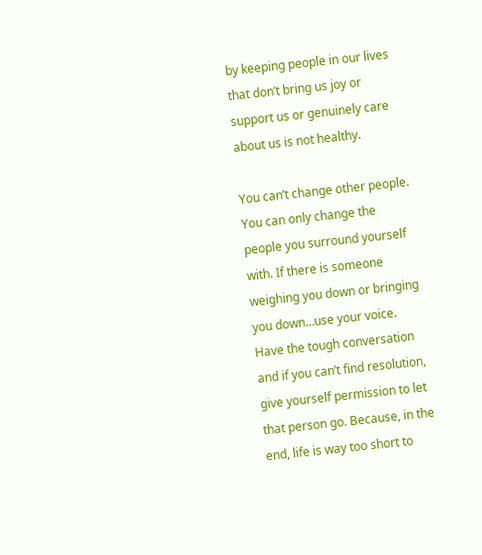by keeping people in our lives that don’t bring us joy or support us or genuinely care about us is not healthy.

You can’t change other people. You can only change the people you surround yourself with. If there is someone weighing you down or bringing you down…use your voice. Have the tough conversation and if you can’t find resolution, give yourself permission to let that person go. Because, in the end, life is way too short to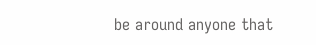be around anyone that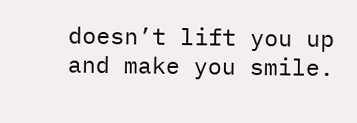doesn’t lift you up and make you smile.